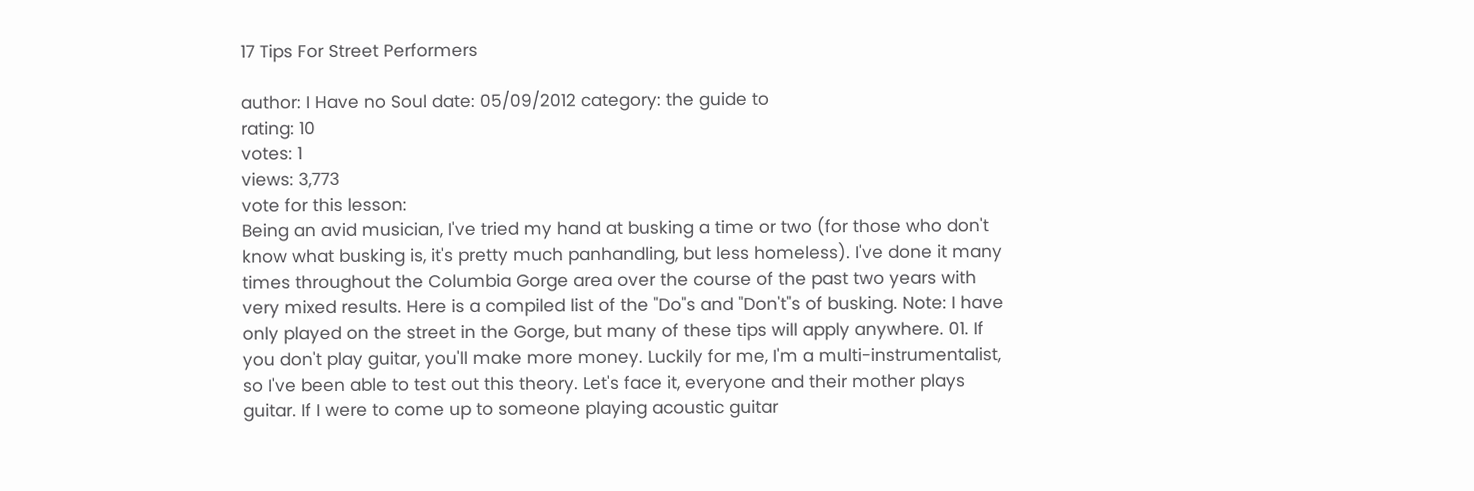17 Tips For Street Performers

author: I Have no Soul date: 05/09/2012 category: the guide to
rating: 10
votes: 1
views: 3,773
vote for this lesson:
Being an avid musician, I've tried my hand at busking a time or two (for those who don't know what busking is, it's pretty much panhandling, but less homeless). I've done it many times throughout the Columbia Gorge area over the course of the past two years with very mixed results. Here is a compiled list of the "Do"s and "Don't"s of busking. Note: I have only played on the street in the Gorge, but many of these tips will apply anywhere. 01. If you don't play guitar, you'll make more money. Luckily for me, I'm a multi-instrumentalist, so I've been able to test out this theory. Let's face it, everyone and their mother plays guitar. If I were to come up to someone playing acoustic guitar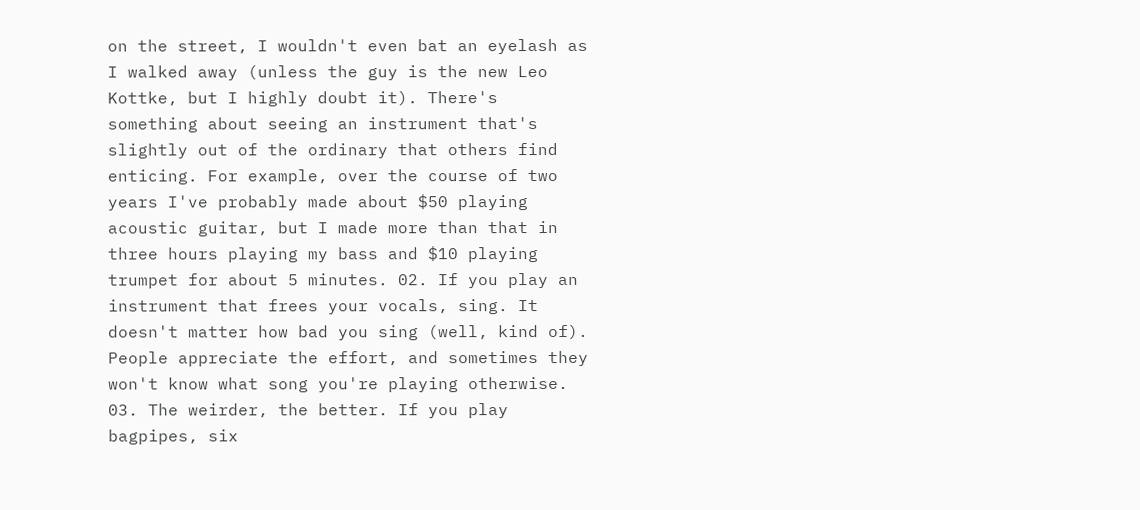on the street, I wouldn't even bat an eyelash as I walked away (unless the guy is the new Leo Kottke, but I highly doubt it). There's something about seeing an instrument that's slightly out of the ordinary that others find enticing. For example, over the course of two years I've probably made about $50 playing acoustic guitar, but I made more than that in three hours playing my bass and $10 playing trumpet for about 5 minutes. 02. If you play an instrument that frees your vocals, sing. It doesn't matter how bad you sing (well, kind of). People appreciate the effort, and sometimes they won't know what song you're playing otherwise. 03. The weirder, the better. If you play bagpipes, six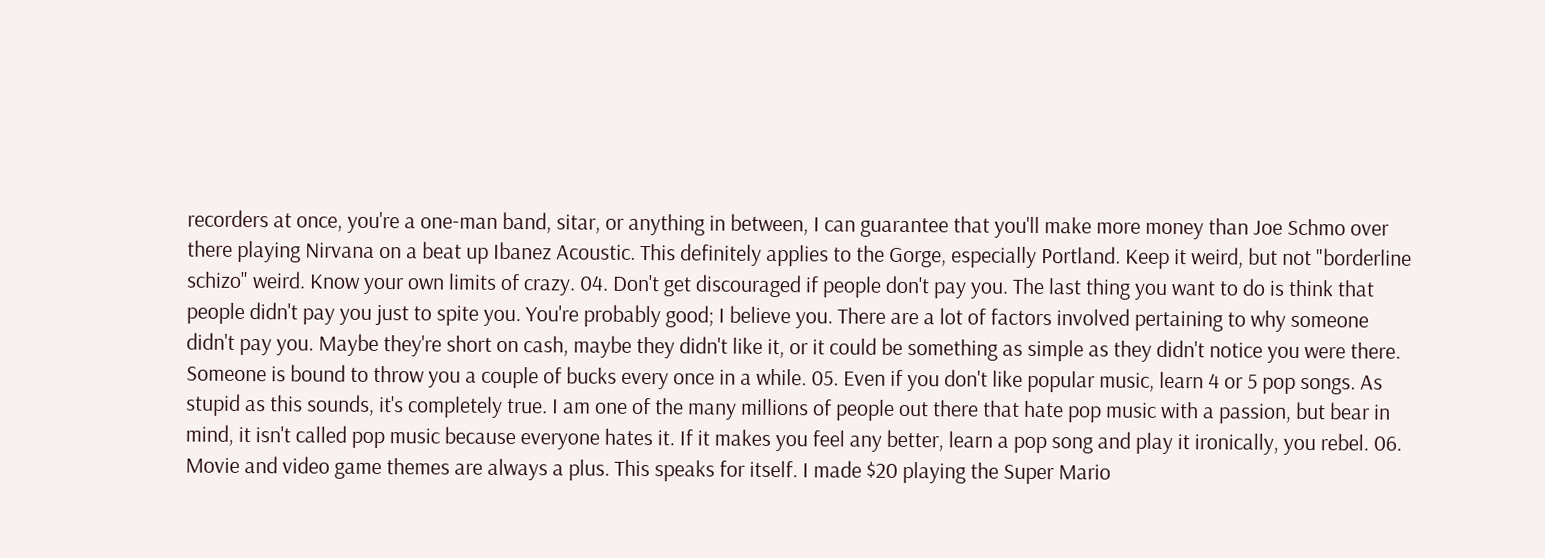recorders at once, you're a one-man band, sitar, or anything in between, I can guarantee that you'll make more money than Joe Schmo over there playing Nirvana on a beat up Ibanez Acoustic. This definitely applies to the Gorge, especially Portland. Keep it weird, but not "borderline schizo" weird. Know your own limits of crazy. 04. Don't get discouraged if people don't pay you. The last thing you want to do is think that people didn't pay you just to spite you. You're probably good; I believe you. There are a lot of factors involved pertaining to why someone didn't pay you. Maybe they're short on cash, maybe they didn't like it, or it could be something as simple as they didn't notice you were there. Someone is bound to throw you a couple of bucks every once in a while. 05. Even if you don't like popular music, learn 4 or 5 pop songs. As stupid as this sounds, it's completely true. I am one of the many millions of people out there that hate pop music with a passion, but bear in mind, it isn't called pop music because everyone hates it. If it makes you feel any better, learn a pop song and play it ironically, you rebel. 06. Movie and video game themes are always a plus. This speaks for itself. I made $20 playing the Super Mario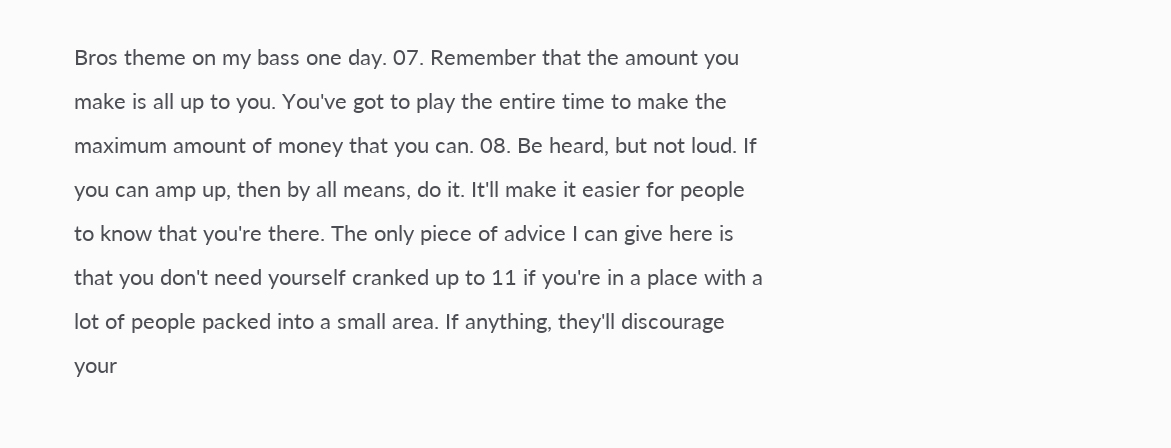Bros theme on my bass one day. 07. Remember that the amount you make is all up to you. You've got to play the entire time to make the maximum amount of money that you can. 08. Be heard, but not loud. If you can amp up, then by all means, do it. It'll make it easier for people to know that you're there. The only piece of advice I can give here is that you don't need yourself cranked up to 11 if you're in a place with a lot of people packed into a small area. If anything, they'll discourage your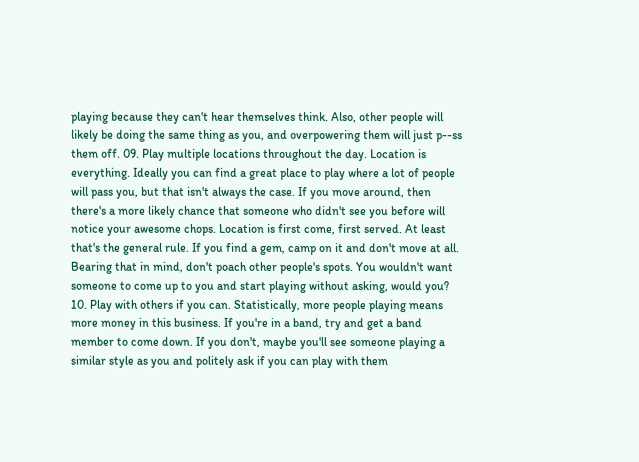playing because they can't hear themselves think. Also, other people will likely be doing the same thing as you, and overpowering them will just p--ss them off. 09. Play multiple locations throughout the day. Location is everything. Ideally you can find a great place to play where a lot of people will pass you, but that isn't always the case. If you move around, then there's a more likely chance that someone who didn't see you before will notice your awesome chops. Location is first come, first served. At least that's the general rule. If you find a gem, camp on it and don't move at all. Bearing that in mind, don't poach other people's spots. You wouldn't want someone to come up to you and start playing without asking, would you? 10. Play with others if you can. Statistically, more people playing means more money in this business. If you're in a band, try and get a band member to come down. If you don't, maybe you'll see someone playing a similar style as you and politely ask if you can play with them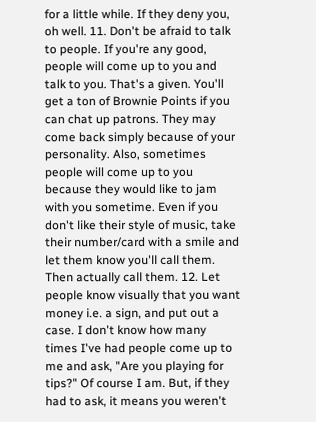for a little while. If they deny you, oh well. 11. Don't be afraid to talk to people. If you're any good, people will come up to you and talk to you. That's a given. You'll get a ton of Brownie Points if you can chat up patrons. They may come back simply because of your personality. Also, sometimes people will come up to you because they would like to jam with you sometime. Even if you don't like their style of music, take their number/card with a smile and let them know you'll call them. Then actually call them. 12. Let people know visually that you want money i.e. a sign, and put out a case. I don't know how many times I've had people come up to me and ask, "Are you playing for tips?" Of course I am. But, if they had to ask, it means you weren't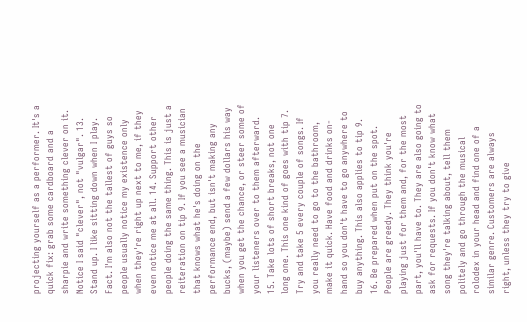projecting yourself as a performer. It's a quick fix: grab some cardboard and a sharpie and write something clever on it. Notice I said "clever", not "vulgar". 13. Stand up. I like sitting down when I play. Fact. I'm also not the tallest of guys so people usually notice my existence only when they're right up next to me, if they even notice me at all. 14. Support other people doing the same thing. This is just a reiteration on tip 9. If you see a musician that knows what he's doing on the performance end, but isn't making any bucks, (maybe) send a few dollars his way when you get the chance, or steer some of your listeners over to them afterward. 15. Take lots of short breaks, not one long one. This one kind of goes with tip 7. Try and take 5 every couple of songs. If you really need to go to the bathroom, make it quick. Have food and drinks on-hand so you don't have to go anywhere to buy anything. This also applies to tip 9. 16. Be prepared when put on the spot. People are greedy. They think you're playing just for them and, for the most part, you'll have to. They are also going to ask for requests. If you don't know what song they're talking about, tell them politely and go through the musical rolodex in your head and find one of a similar genre. Customers are always right, unless they try to give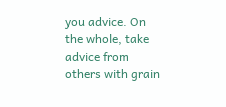you advice. On the whole, take advice from others with grain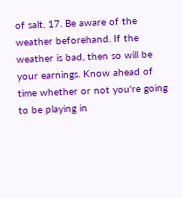of salt. 17. Be aware of the weather beforehand. If the weather is bad, then so will be your earnings. Know ahead of time whether or not you're going to be playing in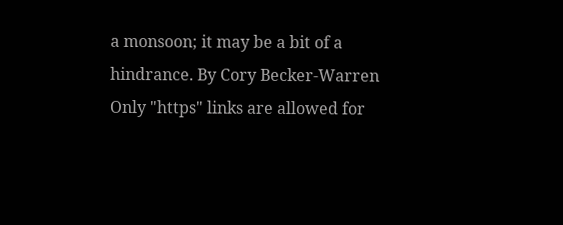a monsoon; it may be a bit of a hindrance. By Cory Becker-Warren
Only "https" links are allowed for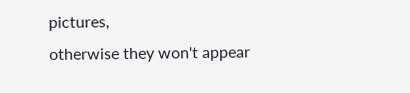pictures,
otherwise they won't appear